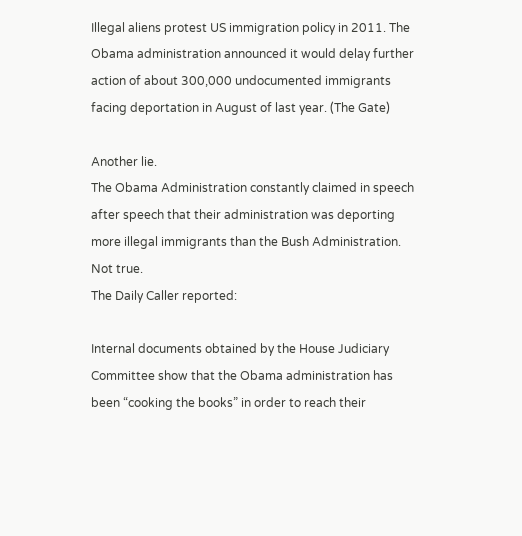Illegal aliens protest US immigration policy in 2011. The Obama administration announced it would delay further action of about 300,000 undocumented immigrants facing deportation in August of last year. (The Gate)

Another lie.
The Obama Administration constantly claimed in speech after speech that their administration was deporting more illegal immigrants than the Bush Administration.
Not true.
The Daily Caller reported:

Internal documents obtained by the House Judiciary Committee show that the Obama administration has been “cooking the books” in order to reach their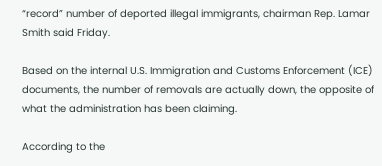“record” number of deported illegal immigrants, chairman Rep. Lamar Smith said Friday.

Based on the internal U.S. Immigration and Customs Enforcement (ICE) documents, the number of removals are actually down, the opposite of what the administration has been claiming.

According to the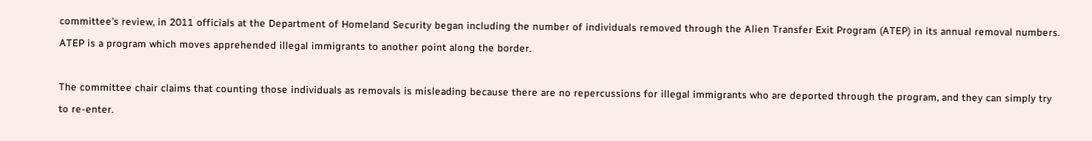committee’s review, in 2011 officials at the Department of Homeland Security began including the number of individuals removed through the Alien Transfer Exit Program (ATEP) in its annual removal numbers. ATEP is a program which moves apprehended illegal immigrants to another point along the border.

The committee chair claims that counting those individuals as removals is misleading because there are no repercussions for illegal immigrants who are deported through the program, and they can simply try to re-enter.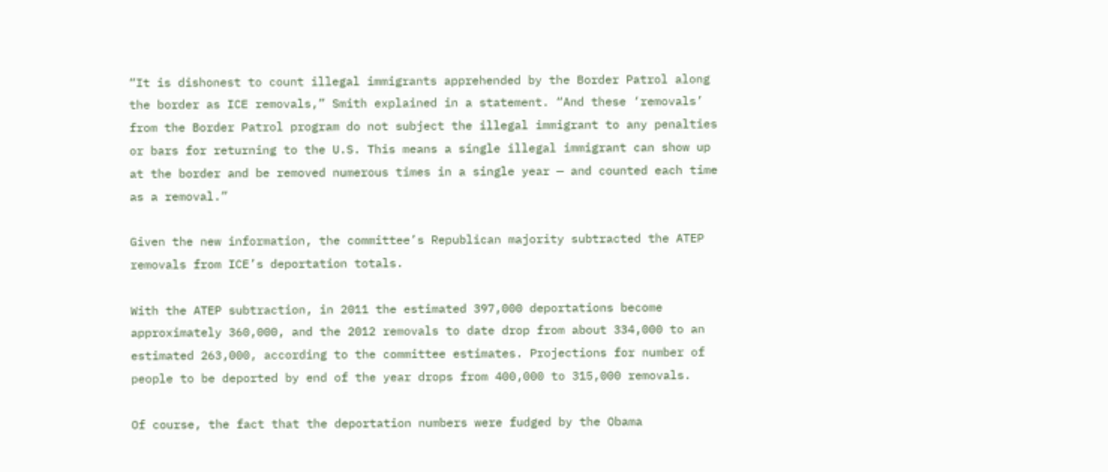“It is dishonest to count illegal immigrants apprehended by the Border Patrol along the border as ICE removals,” Smith explained in a statement. “And these ‘removals’ from the Border Patrol program do not subject the illegal immigrant to any penalties or bars for returning to the U.S. This means a single illegal immigrant can show up at the border and be removed numerous times in a single year — and counted each time as a removal.”

Given the new information, the committee’s Republican majority subtracted the ATEP removals from ICE’s deportation totals.

With the ATEP subtraction, in 2011 the estimated 397,000 deportations become approximately 360,000, and the 2012 removals to date drop from about 334,000 to an estimated 263,000, according to the committee estimates. Projections for number of people to be deported by end of the year drops from 400,000 to 315,000 removals.

Of course, the fact that the deportation numbers were fudged by the Obama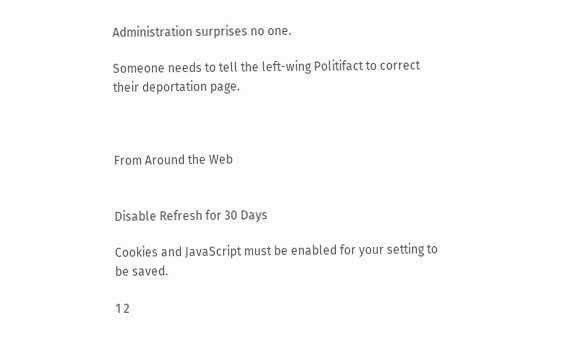Administration surprises no one.

Someone needs to tell the left-wing Politifact to correct their deportation page.



From Around the Web


Disable Refresh for 30 Days

Cookies and JavaScript must be enabled for your setting to be saved.

1 2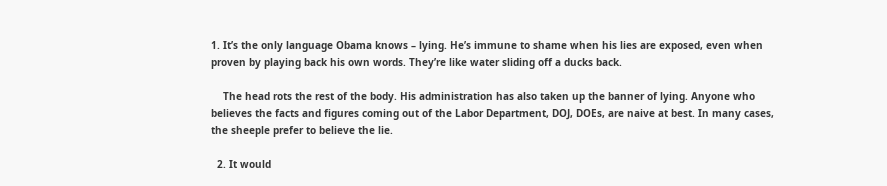1. It’s the only language Obama knows – lying. He’s immune to shame when his lies are exposed, even when proven by playing back his own words. They’re like water sliding off a ducks back.

    The head rots the rest of the body. His administration has also taken up the banner of lying. Anyone who believes the facts and figures coming out of the Labor Department, DOJ, DOEs, are naive at best. In many cases, the sheeple prefer to believe the lie.

  2. It would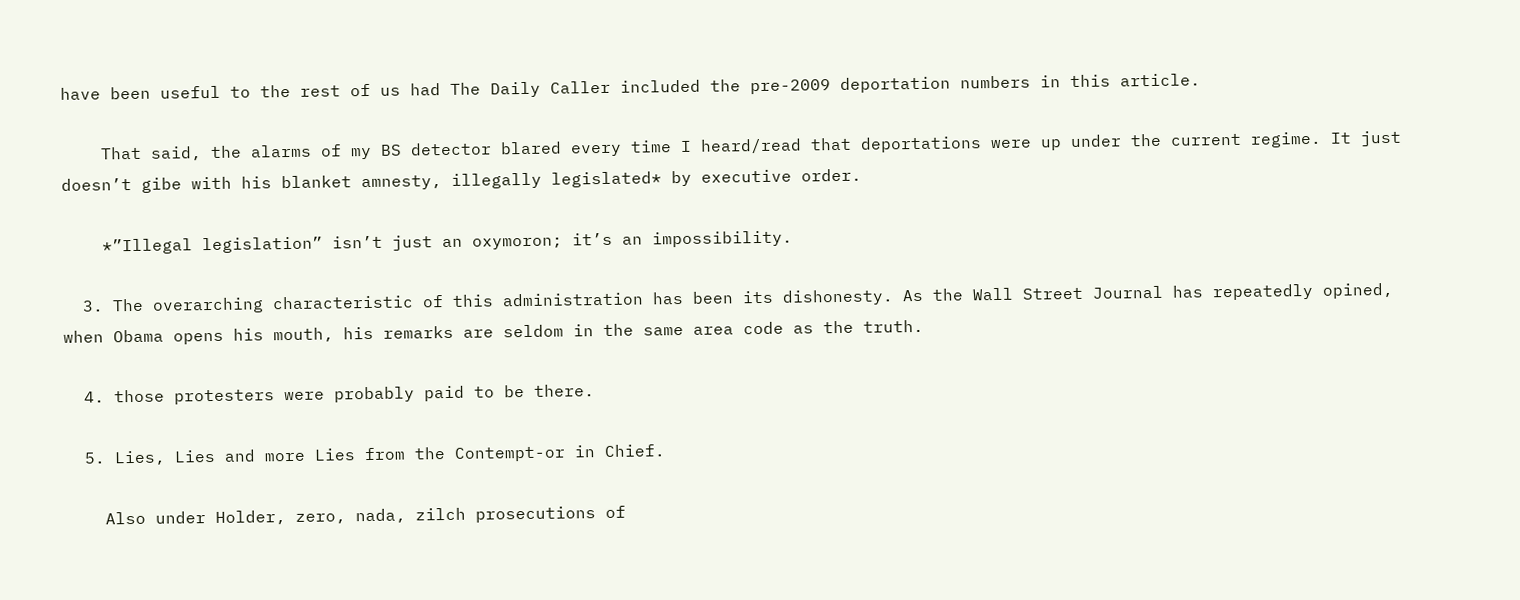have been useful to the rest of us had The Daily Caller included the pre-2009 deportation numbers in this article.

    That said, the alarms of my BS detector blared every time I heard/read that deportations were up under the current regime. It just doesn’t gibe with his blanket amnesty, illegally legislated* by executive order.

    *”Illegal legislation” isn’t just an oxymoron; it’s an impossibility.

  3. The overarching characteristic of this administration has been its dishonesty. As the Wall Street Journal has repeatedly opined, when Obama opens his mouth, his remarks are seldom in the same area code as the truth.

  4. those protesters were probably paid to be there.

  5. Lies, Lies and more Lies from the Contempt-or in Chief.

    Also under Holder, zero, nada, zilch prosecutions of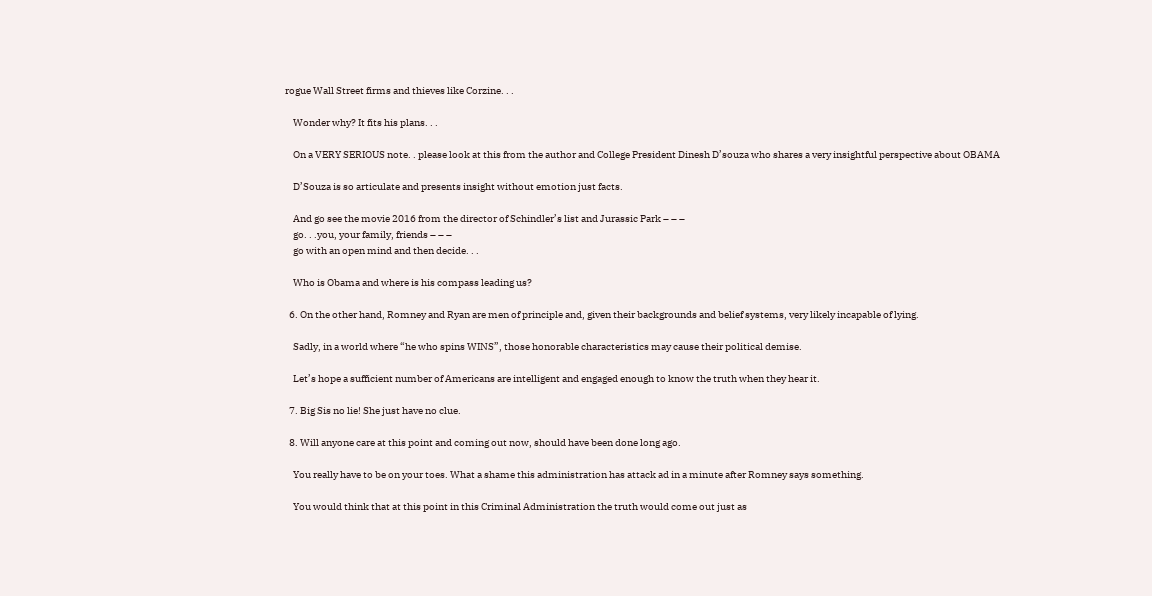rogue Wall Street firms and thieves like Corzine. . .

    Wonder why? It fits his plans. . .

    On a VERY SERIOUS note. . please look at this from the author and College President Dinesh D’souza who shares a very insightful perspective about OBAMA

    D’Souza is so articulate and presents insight without emotion just facts.

    And go see the movie 2016 from the director of Schindler’s list and Jurassic Park – – –
    go. . .you, your family, friends – – –
    go with an open mind and then decide. . .

    Who is Obama and where is his compass leading us?

  6. On the other hand, Romney and Ryan are men of principle and, given their backgrounds and belief systems, very likely incapable of lying.

    Sadly, in a world where “he who spins WINS”, those honorable characteristics may cause their political demise.

    Let’s hope a sufficient number of Americans are intelligent and engaged enough to know the truth when they hear it.

  7. Big Sis no lie! She just have no clue.

  8. Will anyone care at this point and coming out now, should have been done long ago.

    You really have to be on your toes. What a shame this administration has attack ad in a minute after Romney says something.

    You would think that at this point in this Criminal Administration the truth would come out just as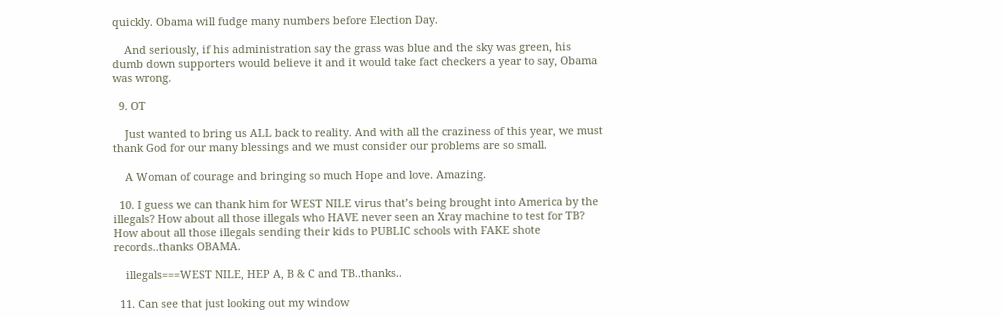quickly. Obama will fudge many numbers before Election Day.

    And seriously, if his administration say the grass was blue and the sky was green, his dumb down supporters would believe it and it would take fact checkers a year to say, Obama was wrong.

  9. OT

    Just wanted to bring us ALL back to reality. And with all the craziness of this year, we must thank God for our many blessings and we must consider our problems are so small.

    A Woman of courage and bringing so much Hope and love. Amazing.

  10. I guess we can thank him for WEST NILE virus that’s being brought into America by the illegals? How about all those illegals who HAVE never seen an Xray machine to test for TB? How about all those illegals sending their kids to PUBLIC schools with FAKE shote records..thanks OBAMA.

    illegals===WEST NILE, HEP A, B & C and TB..thanks..

  11. Can see that just looking out my window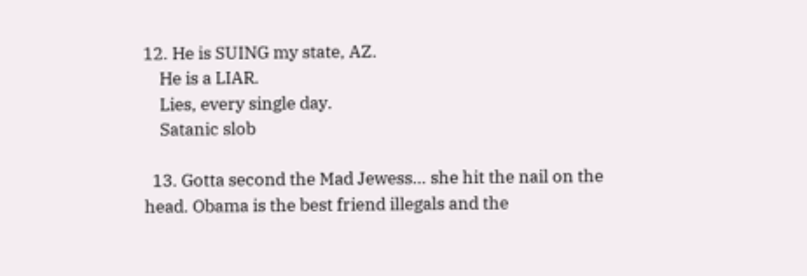12. He is SUING my state, AZ.
    He is a LIAR.
    Lies, every single day.
    Satanic slob

  13. Gotta second the Mad Jewess… she hit the nail on the head. Obama is the best friend illegals and the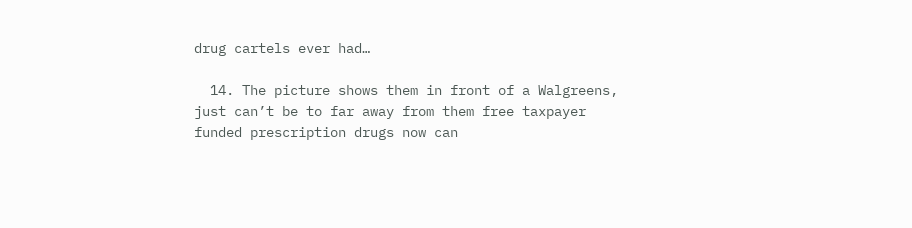drug cartels ever had…

  14. The picture shows them in front of a Walgreens, just can’t be to far away from them free taxpayer funded prescription drugs now can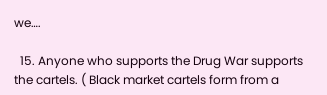we….

  15. Anyone who supports the Drug War supports the cartels. ( Black market cartels form from a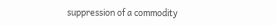suppression of a commodity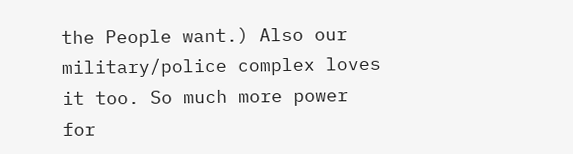the People want.) Also our military/police complex loves it too. So much more power for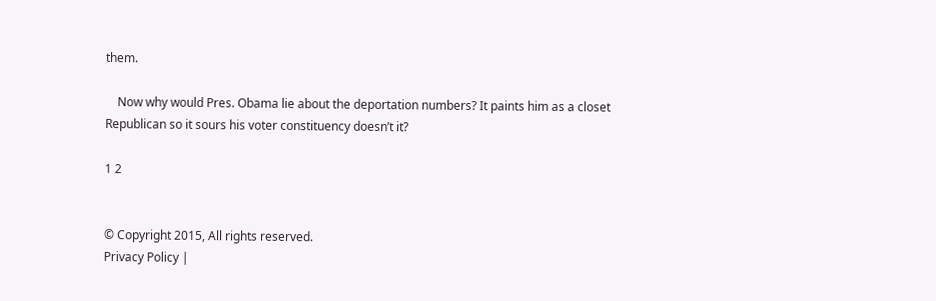them.

    Now why would Pres. Obama lie about the deportation numbers? It paints him as a closet Republican so it sours his voter constituency doesn’t it?

1 2


© Copyright 2015, All rights reserved.
Privacy Policy |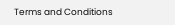Terms and Conditions